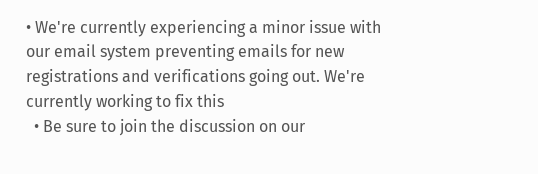• We're currently experiencing a minor issue with our email system preventing emails for new registrations and verifications going out. We're currently working to fix this
  • Be sure to join the discussion on our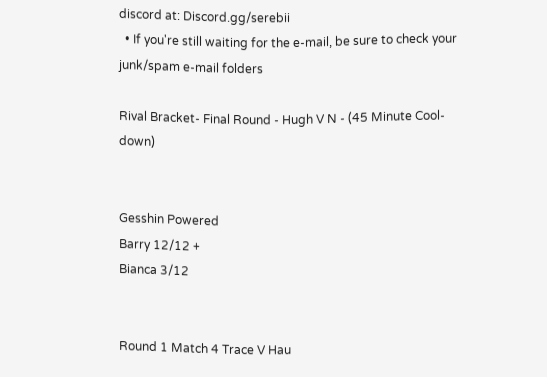discord at: Discord.gg/serebii
  • If you're still waiting for the e-mail, be sure to check your junk/spam e-mail folders

Rival Bracket- Final Round - Hugh V N - (45 Minute Cool-down)


Gesshin Powered
Barry 12/12 +
Bianca 3/12


Round 1 Match 4 Trace V Hau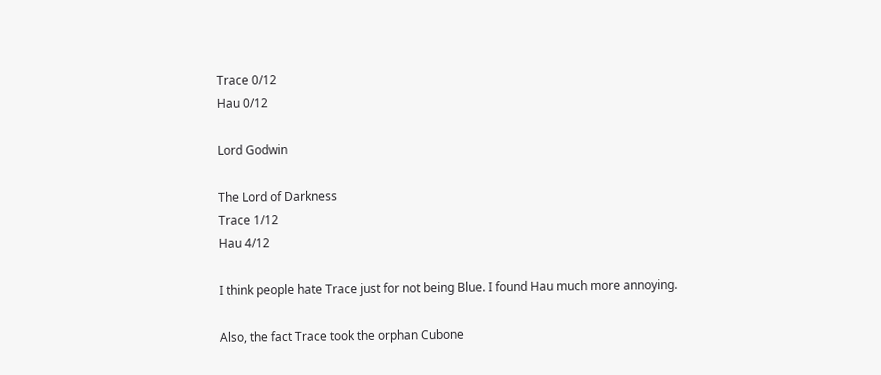Trace 0/12
Hau 0/12

Lord Godwin

The Lord of Darkness
Trace 1/12
Hau 4/12

I think people hate Trace just for not being Blue. I found Hau much more annoying.

Also, the fact Trace took the orphan Cubone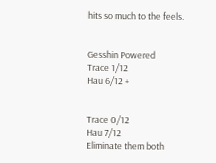hits so much to the feels.


Gesshin Powered
Trace 1/12
Hau 6/12 +


Trace 0/12
Hau 7/12
Eliminate them both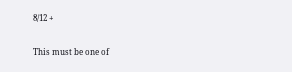8/12 +

This must be one of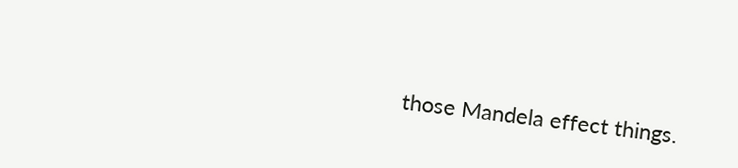those Mandela effect things.